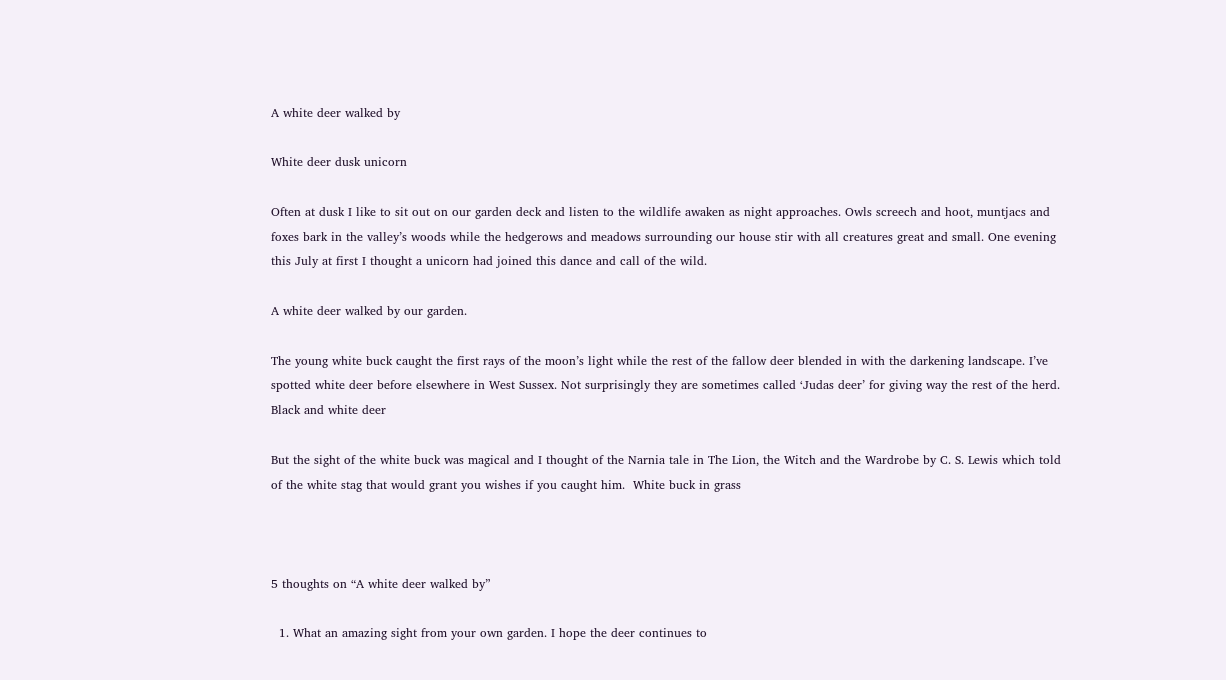A white deer walked by

White deer dusk unicorn

Often at dusk I like to sit out on our garden deck and listen to the wildlife awaken as night approaches. Owls screech and hoot, muntjacs and foxes bark in the valley’s woods while the hedgerows and meadows surrounding our house stir with all creatures great and small. One evening this July at first I thought a unicorn had joined this dance and call of the wild.

A white deer walked by our garden.

The young white buck caught the first rays of the moon’s light while the rest of the fallow deer blended in with the darkening landscape. I’ve spotted white deer before elsewhere in West Sussex. Not surprisingly they are sometimes called ‘Judas deer’ for giving way the rest of the herd.
Black and white deer

But the sight of the white buck was magical and I thought of the Narnia tale in The Lion, the Witch and the Wardrobe by C. S. Lewis which told of the white stag that would grant you wishes if you caught him.  White buck in grass



5 thoughts on “A white deer walked by”

  1. What an amazing sight from your own garden. I hope the deer continues to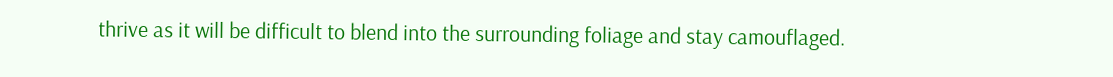thrive as it will be difficult to blend into the surrounding foliage and stay camouflaged.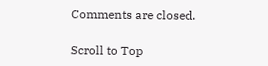Comments are closed.

Scroll to Top